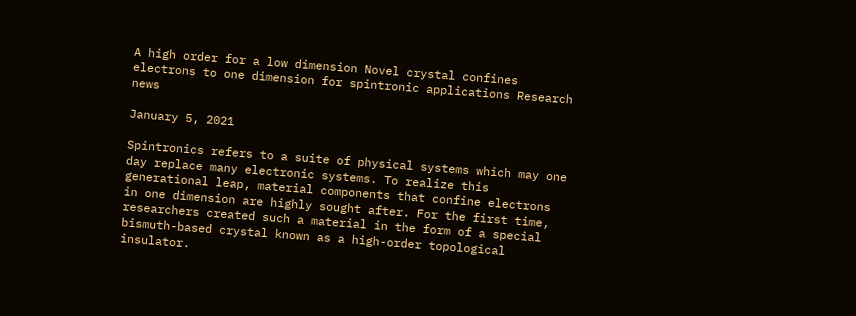A high order for a low dimension Novel crystal confines electrons to one dimension for spintronic applications Research news

January 5, 2021

Spintronics refers to a suite of physical systems which may one day replace many electronic systems. To realize this generational leap, material components that confine electrons in one dimension are highly sought after. For the first time, researchers created such a material in the form of a special bismuth-based crystal known as a high-order topological insulator.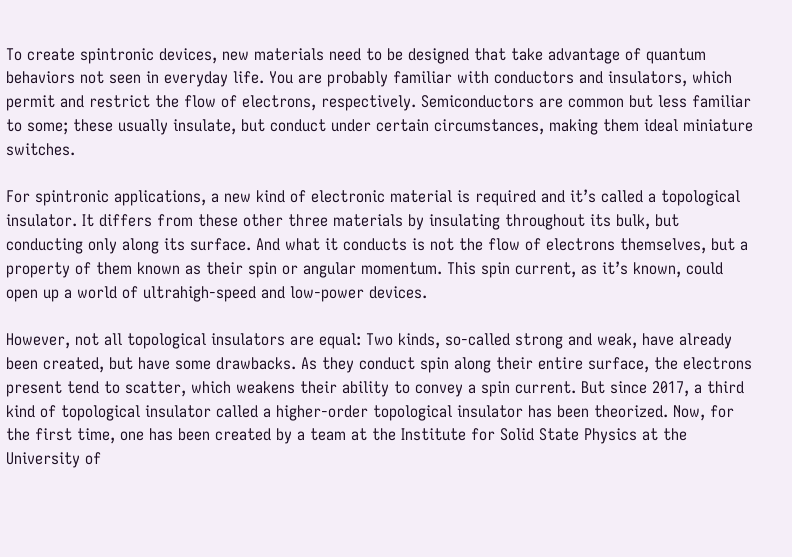To create spintronic devices, new materials need to be designed that take advantage of quantum behaviors not seen in everyday life. You are probably familiar with conductors and insulators, which permit and restrict the flow of electrons, respectively. Semiconductors are common but less familiar to some; these usually insulate, but conduct under certain circumstances, making them ideal miniature switches.

For spintronic applications, a new kind of electronic material is required and it’s called a topological insulator. It differs from these other three materials by insulating throughout its bulk, but conducting only along its surface. And what it conducts is not the flow of electrons themselves, but a property of them known as their spin or angular momentum. This spin current, as it’s known, could open up a world of ultrahigh-speed and low-power devices.

However, not all topological insulators are equal: Two kinds, so-called strong and weak, have already been created, but have some drawbacks. As they conduct spin along their entire surface, the electrons present tend to scatter, which weakens their ability to convey a spin current. But since 2017, a third kind of topological insulator called a higher-order topological insulator has been theorized. Now, for the first time, one has been created by a team at the Institute for Solid State Physics at the University of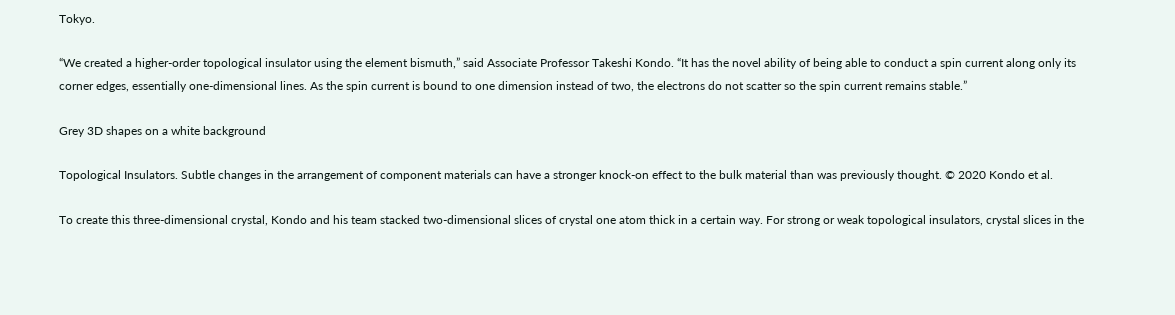Tokyo.

“We created a higher-order topological insulator using the element bismuth,” said Associate Professor Takeshi Kondo. “It has the novel ability of being able to conduct a spin current along only its corner edges, essentially one-dimensional lines. As the spin current is bound to one dimension instead of two, the electrons do not scatter so the spin current remains stable.”

Grey 3D shapes on a white background

Topological Insulators. Subtle changes in the arrangement of component materials can have a stronger knock-on effect to the bulk material than was previously thought. © 2020 Kondo et al.

To create this three-dimensional crystal, Kondo and his team stacked two-dimensional slices of crystal one atom thick in a certain way. For strong or weak topological insulators, crystal slices in the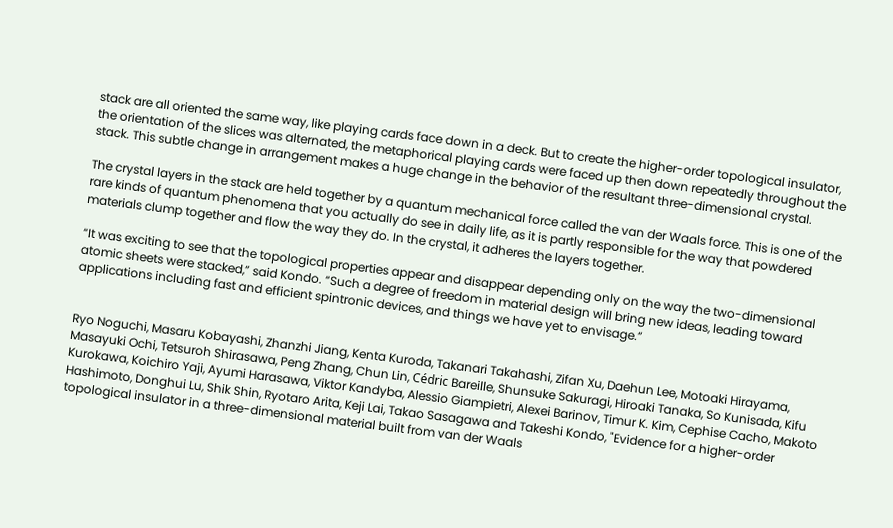stack are all oriented the same way, like playing cards face down in a deck. But to create the higher-order topological insulator, the orientation of the slices was alternated, the metaphorical playing cards were faced up then down repeatedly throughout the stack. This subtle change in arrangement makes a huge change in the behavior of the resultant three-dimensional crystal.

The crystal layers in the stack are held together by a quantum mechanical force called the van der Waals force. This is one of the rare kinds of quantum phenomena that you actually do see in daily life, as it is partly responsible for the way that powdered materials clump together and flow the way they do. In the crystal, it adheres the layers together.

“It was exciting to see that the topological properties appear and disappear depending only on the way the two-dimensional atomic sheets were stacked,” said Kondo. “Such a degree of freedom in material design will bring new ideas, leading toward applications including fast and efficient spintronic devices, and things we have yet to envisage.”


Ryo Noguchi, Masaru Kobayashi, Zhanzhi Jiang, Kenta Kuroda, Takanari Takahashi, Zifan Xu, Daehun Lee, Motoaki Hirayama, Masayuki Ochi, Tetsuroh Shirasawa, Peng Zhang, Chun Lin, Cédric Bareille, Shunsuke Sakuragi, Hiroaki Tanaka, So Kunisada, Kifu Kurokawa, Koichiro Yaji, Ayumi Harasawa, Viktor Kandyba, Alessio Giampietri, Alexei Barinov, Timur K. Kim, Cephise Cacho, Makoto Hashimoto, Donghui Lu, Shik Shin, Ryotaro Arita, Keji Lai, Takao Sasagawa and Takeshi Kondo, "Evidence for a higher-order topological insulator in a three-dimensional material built from van der Waals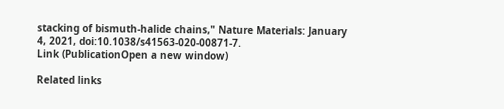stacking of bismuth-halide chains," Nature Materials: January 4, 2021, doi:10.1038/s41563-020-00871-7.
Link (PublicationOpen a new window)

Related links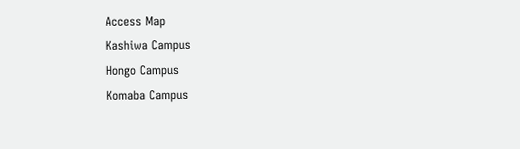Access Map
Kashiwa Campus
Hongo Campus
Komaba Campus